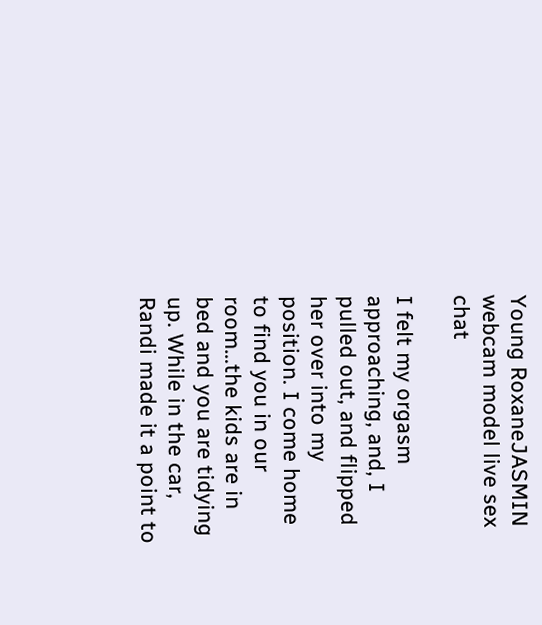Young RoxaneJASMIN webcam model live sex chat

I felt my orgasm approaching, and, I pulled out, and flipped her over into my position. I come home to find you in our room…the kids are in bed and you are tidying up. While in the car, Randi made it a point to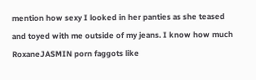mention how sexy I looked in her panties as she teased and toyed with me outside of my jeans. I know how much RoxaneJASMIN porn faggots like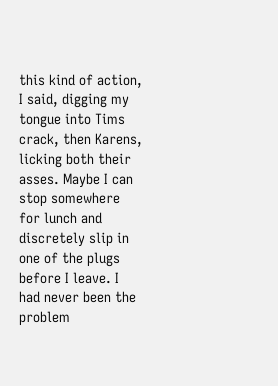this kind of action, I said, digging my tongue into Tims crack, then Karens, licking both their asses. Maybe I can stop somewhere for lunch and discretely slip in one of the plugs before I leave. I had never been the problem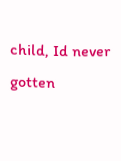child, Id never gotten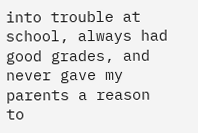into trouble at school, always had good grades, and never gave my parents a reason to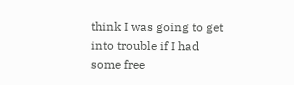think I was going to get into trouble if I had some free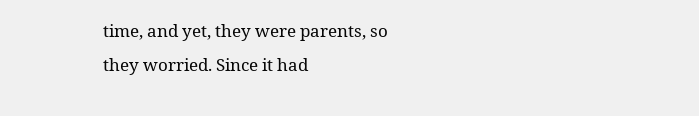time, and yet, they were parents, so they worried. Since it had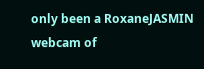only been a RoxaneJASMIN webcam of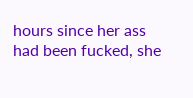hours since her ass had been fucked, she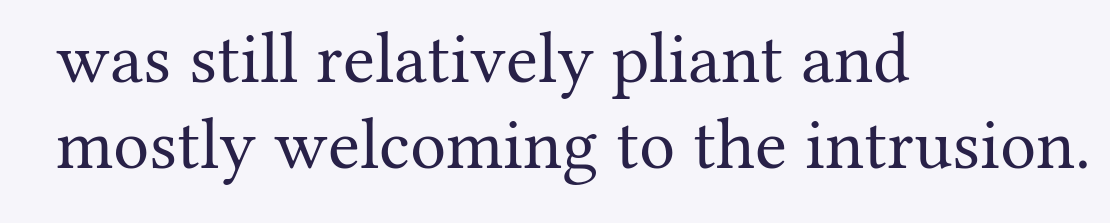was still relatively pliant and mostly welcoming to the intrusion.